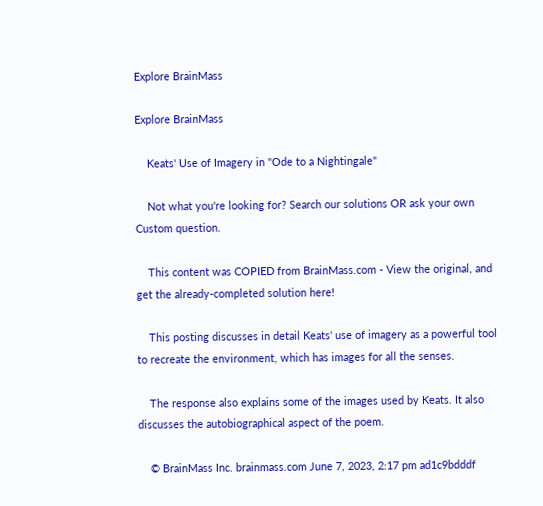Explore BrainMass

Explore BrainMass

    Keats' Use of Imagery in "Ode to a Nightingale"

    Not what you're looking for? Search our solutions OR ask your own Custom question.

    This content was COPIED from BrainMass.com - View the original, and get the already-completed solution here!

    This posting discusses in detail Keats' use of imagery as a powerful tool to recreate the environment, which has images for all the senses.

    The response also explains some of the images used by Keats. It also discusses the autobiographical aspect of the poem.

    © BrainMass Inc. brainmass.com June 7, 2023, 2:17 pm ad1c9bdddf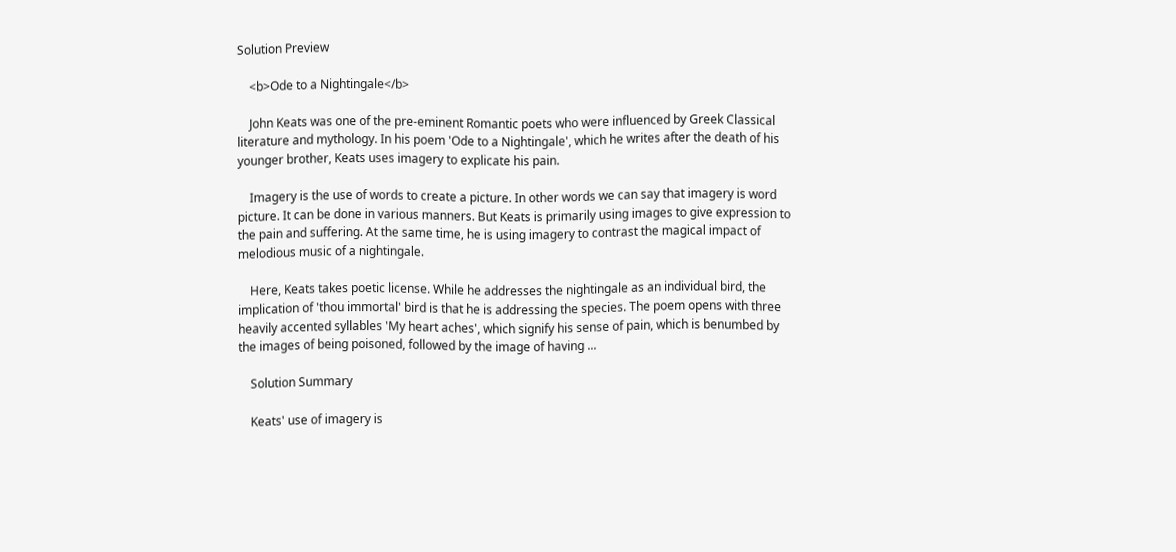Solution Preview

    <b>Ode to a Nightingale</b>

    John Keats was one of the pre-eminent Romantic poets who were influenced by Greek Classical literature and mythology. In his poem 'Ode to a Nightingale', which he writes after the death of his younger brother, Keats uses imagery to explicate his pain.

    Imagery is the use of words to create a picture. In other words we can say that imagery is word picture. It can be done in various manners. But Keats is primarily using images to give expression to the pain and suffering. At the same time, he is using imagery to contrast the magical impact of melodious music of a nightingale.

    Here, Keats takes poetic license. While he addresses the nightingale as an individual bird, the implication of 'thou immortal' bird is that he is addressing the species. The poem opens with three heavily accented syllables 'My heart aches', which signify his sense of pain, which is benumbed by the images of being poisoned, followed by the image of having ...

    Solution Summary

    Keats' use of imagery is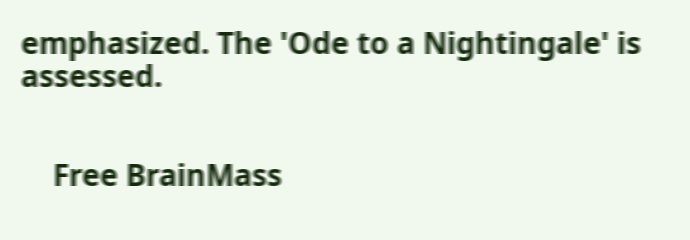emphasized. The 'Ode to a Nightingale' is assessed.


    Free BrainMass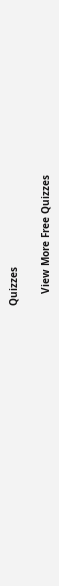Quizzes

    View More Free Quizzes